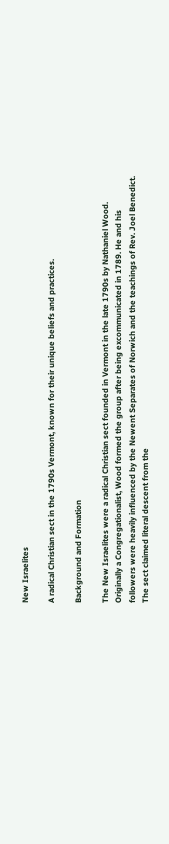New Israelites

A radical Christian sect in the 1790s Vermont, known for their unique beliefs and practices.

Background and Formation

The New Israelites were a radical Christian sect founded in Vermont in the late 1790s by Nathaniel Wood. Originally a Congregationalist, Wood formed the group after being excommunicated in 1789. He and his followers were heavily influenced by the Newent Separates of Norwich and the teachings of Rev. Joel Benedict. The sect claimed literal descent from the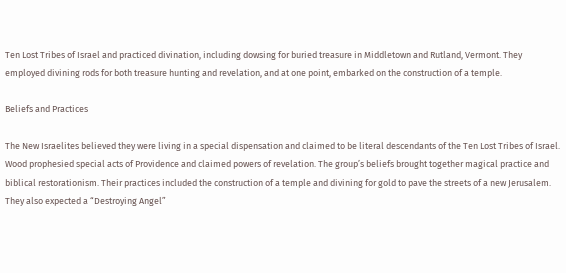Ten Lost Tribes of Israel and practiced divination, including dowsing for buried treasure in Middletown and Rutland, Vermont. They employed divining rods for both treasure hunting and revelation, and at one point, embarked on the construction of a temple.

Beliefs and Practices

The New Israelites believed they were living in a special dispensation and claimed to be literal descendants of the Ten Lost Tribes of Israel. Wood prophesied special acts of Providence and claimed powers of revelation. The group’s beliefs brought together magical practice and biblical restorationism. Their practices included the construction of a temple and divining for gold to pave the streets of a new Jerusalem. They also expected a “Destroying Angel”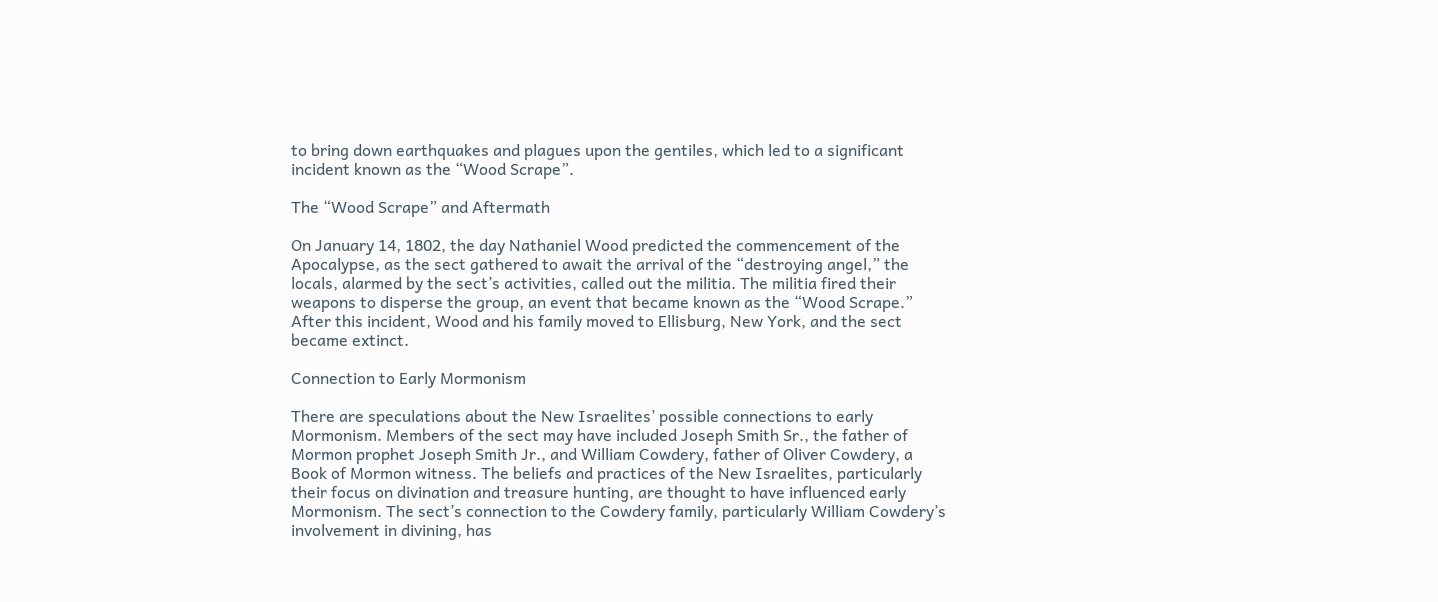to bring down earthquakes and plagues upon the gentiles, which led to a significant incident known as the “Wood Scrape”.

The “Wood Scrape” and Aftermath

On January 14, 1802, the day Nathaniel Wood predicted the commencement of the Apocalypse, as the sect gathered to await the arrival of the “destroying angel,” the locals, alarmed by the sect’s activities, called out the militia. The militia fired their weapons to disperse the group, an event that became known as the “Wood Scrape.” After this incident, Wood and his family moved to Ellisburg, New York, and the sect became extinct.

Connection to Early Mormonism

There are speculations about the New Israelites’ possible connections to early Mormonism. Members of the sect may have included Joseph Smith Sr., the father of Mormon prophet Joseph Smith Jr., and William Cowdery, father of Oliver Cowdery, a Book of Mormon witness. The beliefs and practices of the New Israelites, particularly their focus on divination and treasure hunting, are thought to have influenced early Mormonism. The sect’s connection to the Cowdery family, particularly William Cowdery’s involvement in divining, has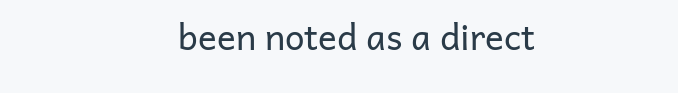been noted as a direct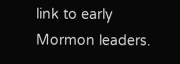link to early Mormon leaders.